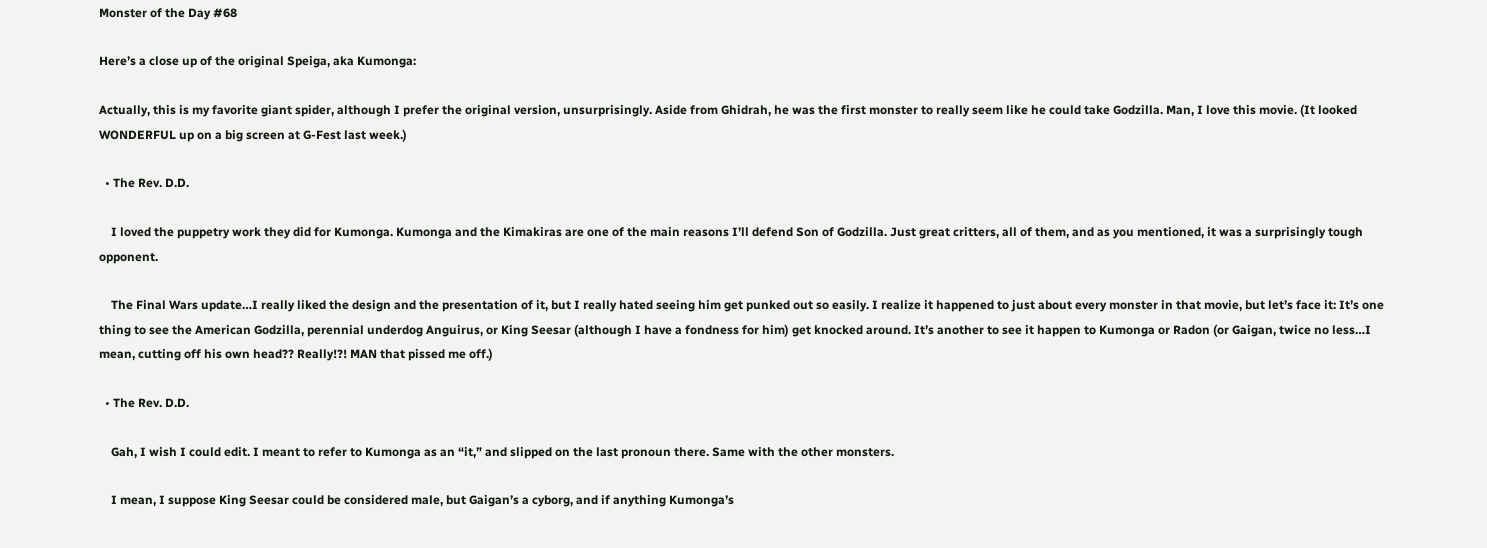Monster of the Day #68

Here’s a close up of the original Speiga, aka Kumonga:

Actually, this is my favorite giant spider, although I prefer the original version, unsurprisingly. Aside from Ghidrah, he was the first monster to really seem like he could take Godzilla. Man, I love this movie. (It looked WONDERFUL up on a big screen at G-Fest last week.)

  • The Rev. D.D.

    I loved the puppetry work they did for Kumonga. Kumonga and the Kimakiras are one of the main reasons I’ll defend Son of Godzilla. Just great critters, all of them, and as you mentioned, it was a surprisingly tough opponent.

    The Final Wars update…I really liked the design and the presentation of it, but I really hated seeing him get punked out so easily. I realize it happened to just about every monster in that movie, but let’s face it: It’s one thing to see the American Godzilla, perennial underdog Anguirus, or King Seesar (although I have a fondness for him) get knocked around. It’s another to see it happen to Kumonga or Radon (or Gaigan, twice no less…I mean, cutting off his own head?? Really!?! MAN that pissed me off.)

  • The Rev. D.D.

    Gah, I wish I could edit. I meant to refer to Kumonga as an “it,” and slipped on the last pronoun there. Same with the other monsters.

    I mean, I suppose King Seesar could be considered male, but Gaigan’s a cyborg, and if anything Kumonga’s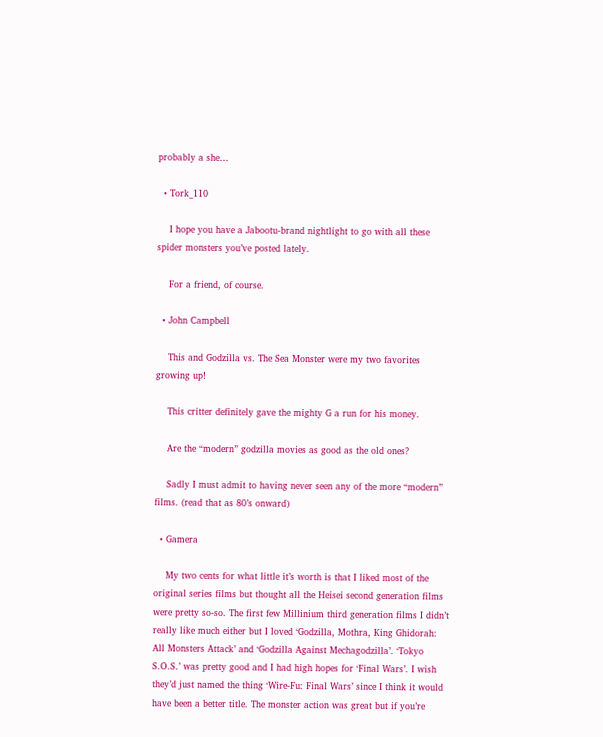probably a she…

  • Tork_110

    I hope you have a Jabootu-brand nightlight to go with all these spider monsters you’ve posted lately.

    For a friend, of course.

  • John Campbell

    This and Godzilla vs. The Sea Monster were my two favorites growing up!

    This critter definitely gave the mighty G a run for his money.

    Are the “modern” godzilla movies as good as the old ones?

    Sadly I must admit to having never seen any of the more “modern” films. (read that as 80’s onward)

  • Gamera

    My two cents for what little it’s worth is that I liked most of the original series films but thought all the Heisei second generation films were pretty so-so. The first few Millinium third generation films I didn’t really like much either but I loved ‘Godzilla, Mothra, King Ghidorah: All Monsters Attack’ and ‘Godzilla Against Mechagodzilla’. ‘Tokyo S.O.S.’ was pretty good and I had high hopes for ‘Final Wars’. I wish they’d just named the thing ‘Wire-Fu: Final Wars’ since I think it would have been a better title. The monster action was great but if you’re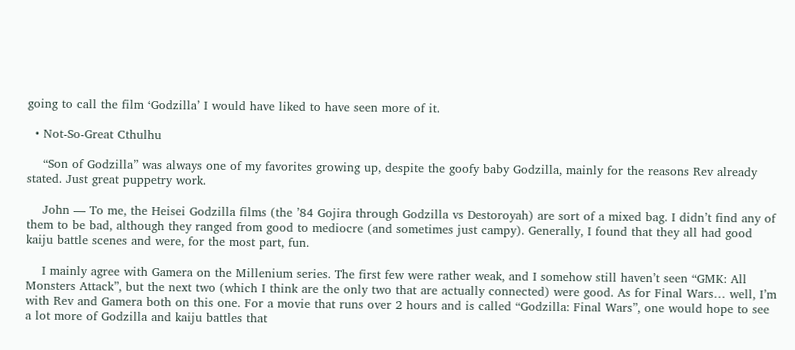going to call the film ‘Godzilla’ I would have liked to have seen more of it.

  • Not-So-Great Cthulhu

    “Son of Godzilla” was always one of my favorites growing up, despite the goofy baby Godzilla, mainly for the reasons Rev already stated. Just great puppetry work.

    John — To me, the Heisei Godzilla films (the ’84 Gojira through Godzilla vs Destoroyah) are sort of a mixed bag. I didn’t find any of them to be bad, although they ranged from good to mediocre (and sometimes just campy). Generally, I found that they all had good kaiju battle scenes and were, for the most part, fun.

    I mainly agree with Gamera on the Millenium series. The first few were rather weak, and I somehow still haven’t seen “GMK: All Monsters Attack”, but the next two (which I think are the only two that are actually connected) were good. As for Final Wars… well, I’m with Rev and Gamera both on this one. For a movie that runs over 2 hours and is called “Godzilla: Final Wars”, one would hope to see a lot more of Godzilla and kaiju battles that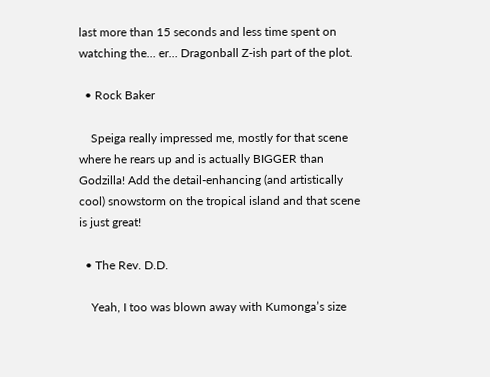last more than 15 seconds and less time spent on watching the… er… Dragonball Z-ish part of the plot.

  • Rock Baker

    Speiga really impressed me, mostly for that scene where he rears up and is actually BIGGER than Godzilla! Add the detail-enhancing (and artistically cool) snowstorm on the tropical island and that scene is just great!

  • The Rev. D.D.

    Yeah, I too was blown away with Kumonga’s size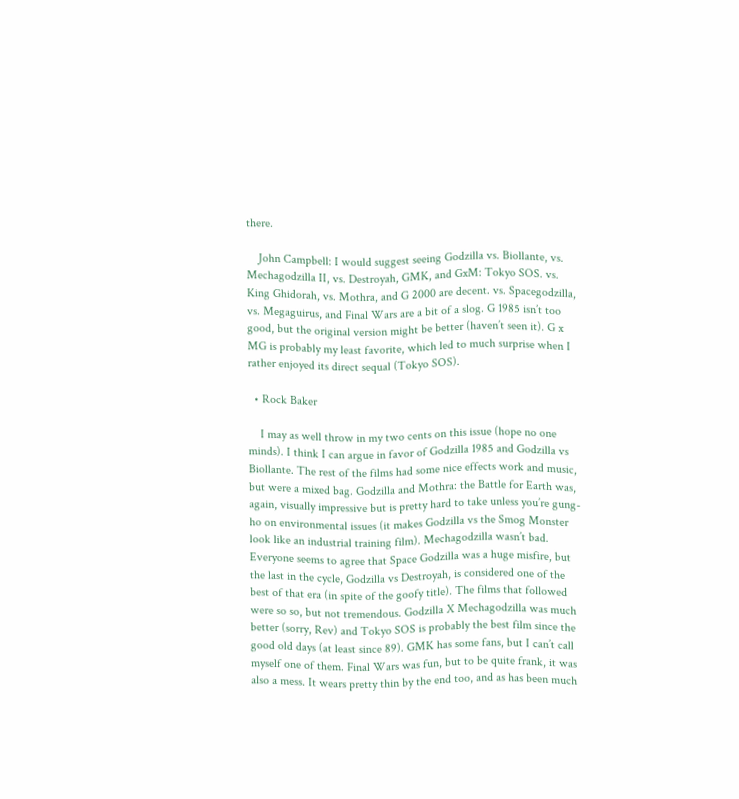there.

    John Campbell: I would suggest seeing Godzilla vs. Biollante, vs. Mechagodzilla II, vs. Destroyah, GMK, and GxM: Tokyo SOS. vs. King Ghidorah, vs. Mothra, and G 2000 are decent. vs. Spacegodzilla, vs. Megaguirus, and Final Wars are a bit of a slog. G 1985 isn’t too good, but the original version might be better (haven’t seen it). G x MG is probably my least favorite, which led to much surprise when I rather enjoyed its direct sequal (Tokyo SOS).

  • Rock Baker

    I may as well throw in my two cents on this issue (hope no one minds). I think I can argue in favor of Godzilla 1985 and Godzilla vs Biollante. The rest of the films had some nice effects work and music, but were a mixed bag. Godzilla and Mothra: the Battle for Earth was, again, visually impressive but is pretty hard to take unless you’re gung-ho on environmental issues (it makes Godzilla vs the Smog Monster look like an industrial training film). Mechagodzilla wasn’t bad. Everyone seems to agree that Space Godzilla was a huge misfire, but the last in the cycle, Godzilla vs Destroyah, is considered one of the best of that era (in spite of the goofy title). The films that followed were so so, but not tremendous. Godzilla X Mechagodzilla was much better (sorry, Rev) and Tokyo SOS is probably the best film since the good old days (at least since 89). GMK has some fans, but I can’t call myself one of them. Final Wars was fun, but to be quite frank, it was also a mess. It wears pretty thin by the end too, and as has been much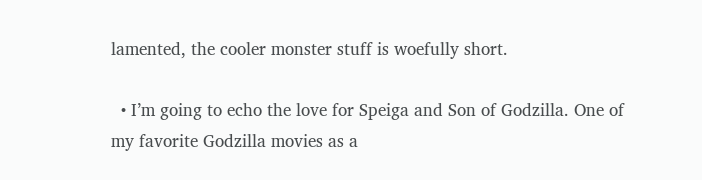lamented, the cooler monster stuff is woefully short.

  • I’m going to echo the love for Speiga and Son of Godzilla. One of my favorite Godzilla movies as a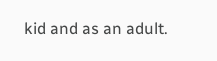kid and as an adult.